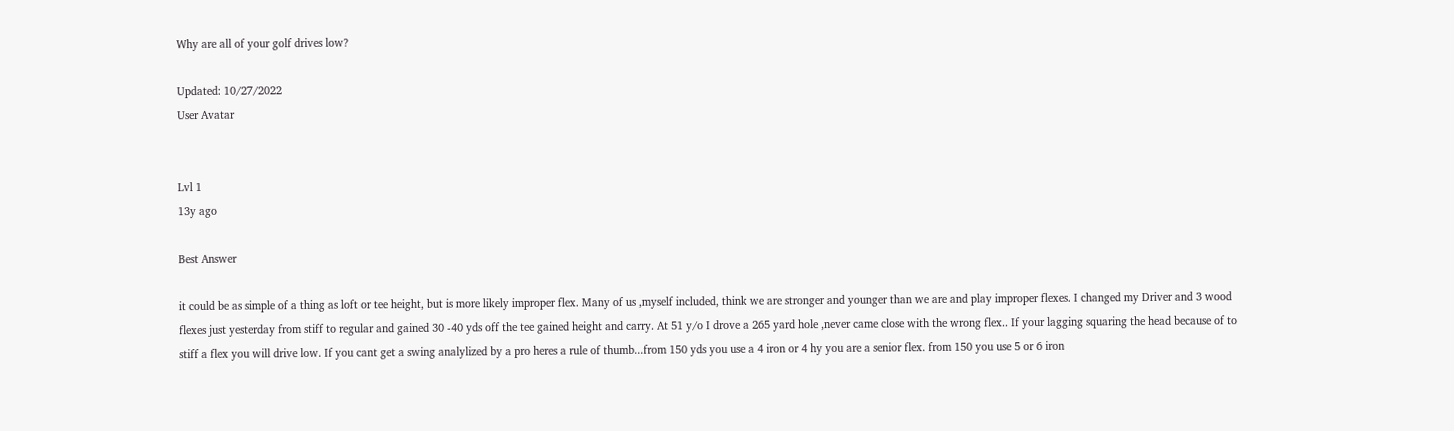Why are all of your golf drives low?

Updated: 10/27/2022
User Avatar


Lvl 1
13y ago

Best Answer

it could be as simple of a thing as loft or tee height, but is more likely improper flex. Many of us ,myself included, think we are stronger and younger than we are and play improper flexes. I changed my Driver and 3 wood flexes just yesterday from stiff to regular and gained 30 -40 yds off the tee gained height and carry. At 51 y/o I drove a 265 yard hole ,never came close with the wrong flex.. If your lagging squaring the head because of to stiff a flex you will drive low. If you cant get a swing analylized by a pro heres a rule of thumb...from 150 yds you use a 4 iron or 4 hy you are a senior flex. from 150 you use 5 or 6 iron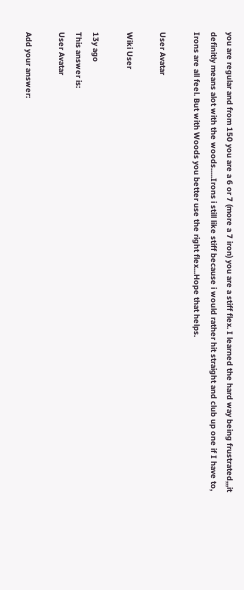you are regular and from 150 you are a 6 or 7 (more a 7 iron) you are a stiff flex. I learned the hard way being frustrated,,,it definitly means alot with the woods.....Irons i still like stiff because i would rather hit straight and club up one if I have to, Irons are all feel. But with Woods you better use the right flex...Hope that helps.

User Avatar

Wiki User

13y ago
This answer is:
User Avatar

Add your answer: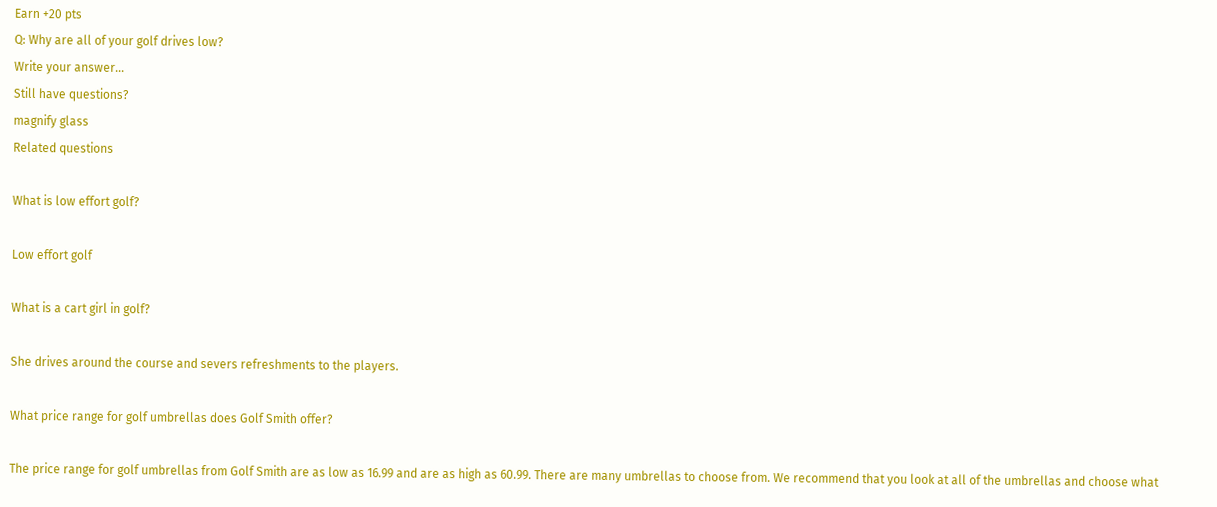Earn +20 pts
Q: Why are all of your golf drives low?
Write your answer...
Still have questions?
magnify glass
Related questions

What is low effort golf?

Low effort golf

What is a cart girl in golf?

She drives around the course and severs refreshments to the players.

What price range for golf umbrellas does Golf Smith offer?

The price range for golf umbrellas from Golf Smith are as low as 16.99 and are as high as 60.99. There are many umbrellas to choose from. We recommend that you look at all of the umbrellas and choose what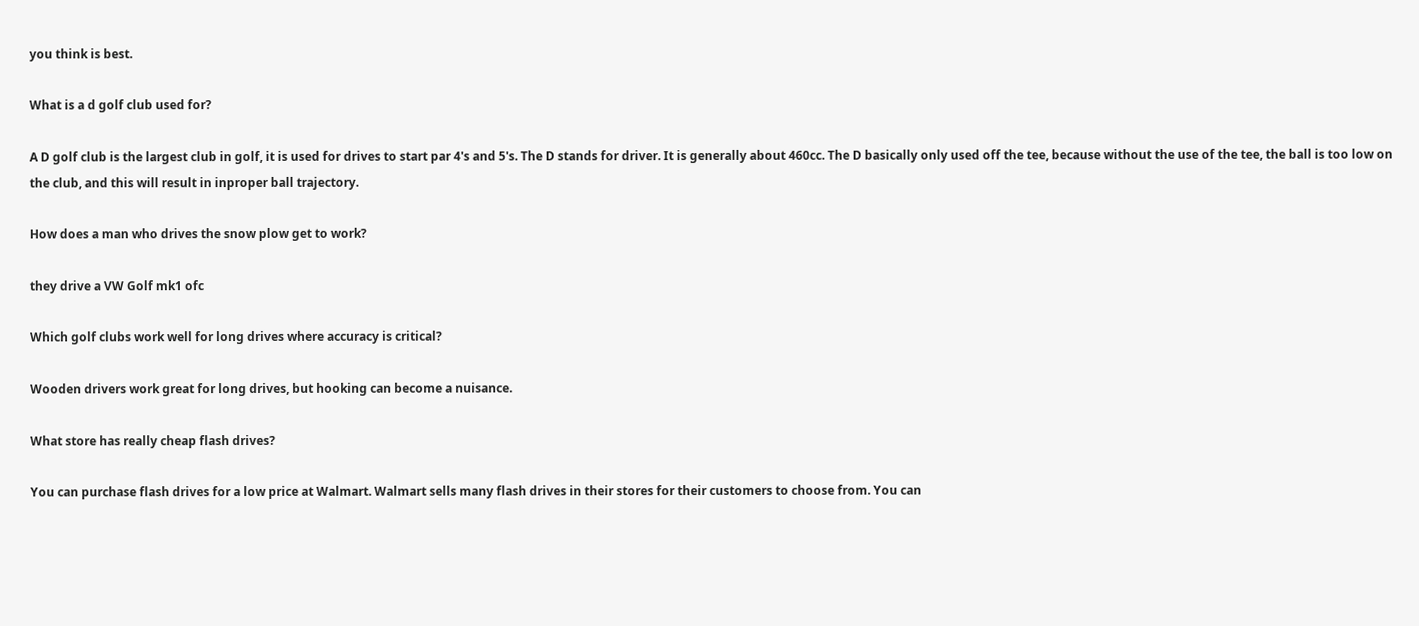you think is best.

What is a d golf club used for?

A D golf club is the largest club in golf, it is used for drives to start par 4's and 5's. The D stands for driver. It is generally about 460cc. The D basically only used off the tee, because without the use of the tee, the ball is too low on the club, and this will result in inproper ball trajectory.

How does a man who drives the snow plow get to work?

they drive a VW Golf mk1 ofc

Which golf clubs work well for long drives where accuracy is critical?

Wooden drivers work great for long drives, but hooking can become a nuisance.

What store has really cheap flash drives?

You can purchase flash drives for a low price at Walmart. Walmart sells many flash drives in their stores for their customers to choose from. You can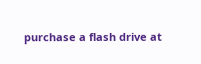purchase a flash drive at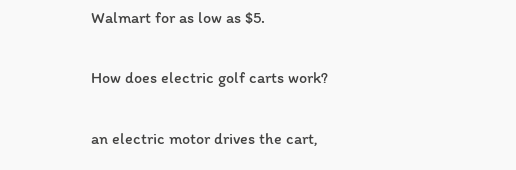Walmart for as low as $5.

How does electric golf carts work?

an electric motor drives the cart,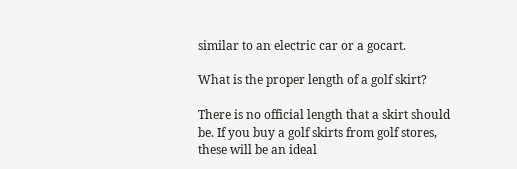similar to an electric car or a gocart.

What is the proper length of a golf skirt?

There is no official length that a skirt should be. If you buy a golf skirts from golf stores, these will be an ideal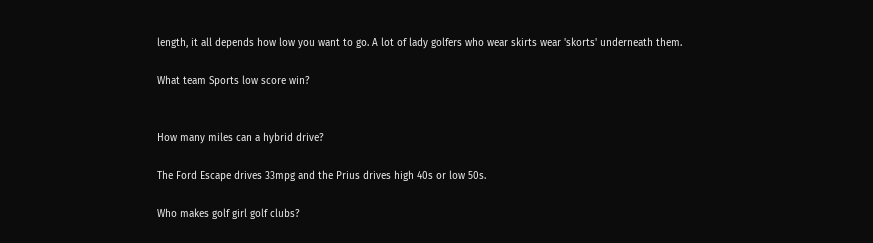length, it all depends how low you want to go. A lot of lady golfers who wear skirts wear 'skorts' underneath them.

What team Sports low score win?


How many miles can a hybrid drive?

The Ford Escape drives 33mpg and the Prius drives high 40s or low 50s.

Who makes golf girl golf clubs?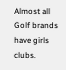Almost all Golf brands have girls clubs.